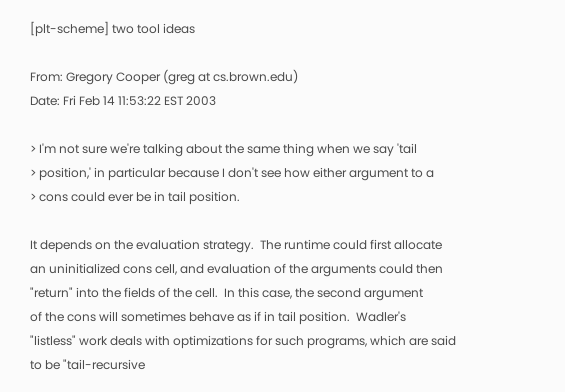[plt-scheme] two tool ideas

From: Gregory Cooper (greg at cs.brown.edu)
Date: Fri Feb 14 11:53:22 EST 2003

> I'm not sure we're talking about the same thing when we say 'tail
> position,' in particular because I don't see how either argument to a
> cons could ever be in tail position.

It depends on the evaluation strategy.  The runtime could first allocate
an uninitialized cons cell, and evaluation of the arguments could then
"return" into the fields of the cell.  In this case, the second argument
of the cons will sometimes behave as if in tail position.  Wadler's
"listless" work deals with optimizations for such programs, which are said
to be "tail-recursive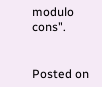modulo cons".


Posted on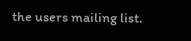the users mailing list.